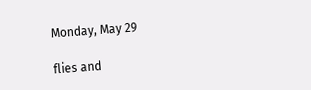Monday, May 29

flies and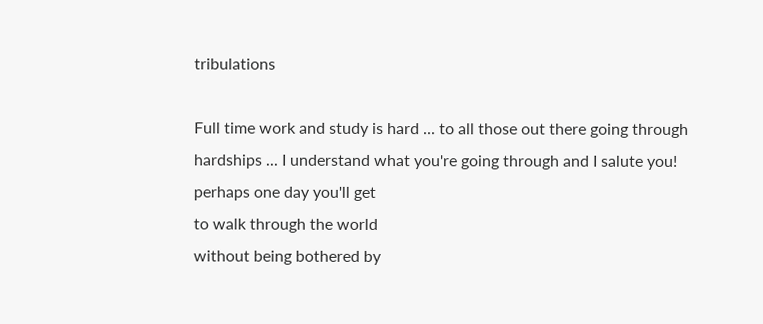tribulations

Full time work and study is hard ... to all those out there going through hardships ... I understand what you're going through and I salute you!
perhaps one day you'll get
to walk through the world
without being bothered by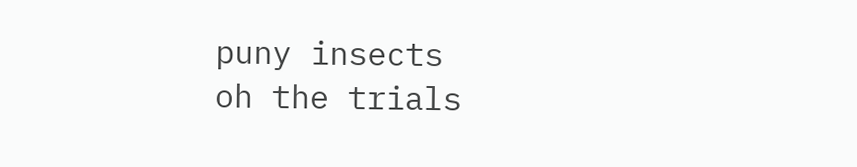puny insects
oh the trials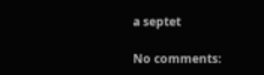a septet

No comments: